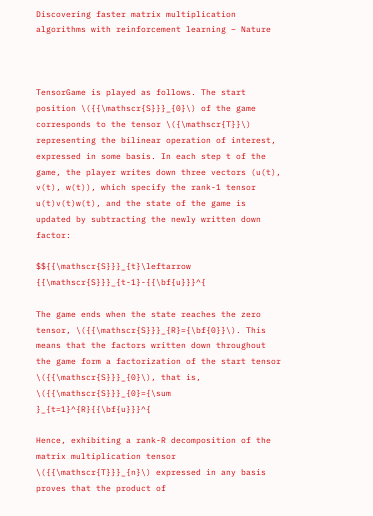Discovering faster matrix multiplication algorithms with reinforcement learning – Nature



TensorGame is played as follows. The start position \({{\mathscr{S}}}_{0}\) of the game corresponds to the tensor \({\mathscr{T}}\) representing the bilinear operation of interest, expressed in some basis. In each step t of the game, the player writes down three vectors (u(t), v(t), w(t)), which specify the rank-1 tensor u(t)v(t)w(t), and the state of the game is updated by subtracting the newly written down factor:

$${{\mathscr{S}}}_{t}\leftarrow {{\mathscr{S}}}_{t-1}-{{\bf{u}}}^{

The game ends when the state reaches the zero tensor, \({{\mathscr{S}}}_{R}={\bf{0}}\). This means that the factors written down throughout the game form a factorization of the start tensor \({{\mathscr{S}}}_{0}\), that is, \({{\mathscr{S}}}_{0}={\sum }_{t=1}^{R}{{\bf{u}}}^{

Hence, exhibiting a rank-R decomposition of the matrix multiplication tensor \({{\mathscr{T}}}_{n}\) expressed in any basis proves that the product of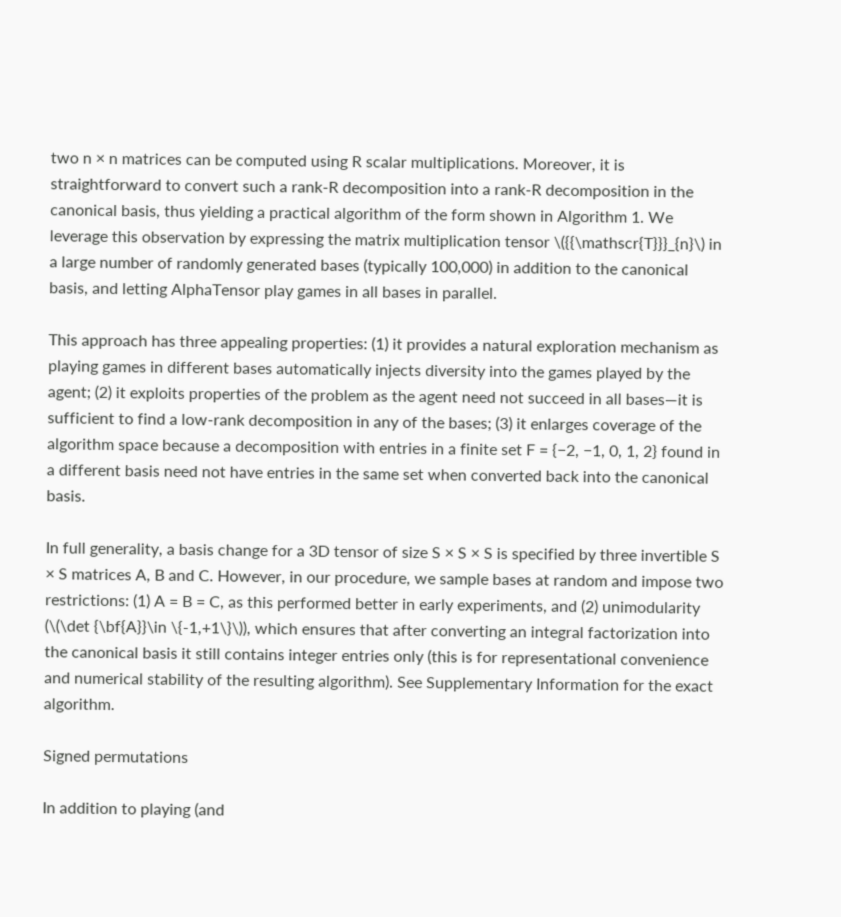two n × n matrices can be computed using R scalar multiplications. Moreover, it is straightforward to convert such a rank-R decomposition into a rank-R decomposition in the canonical basis, thus yielding a practical algorithm of the form shown in Algorithm 1. We leverage this observation by expressing the matrix multiplication tensor \({{\mathscr{T}}}_{n}\) in a large number of randomly generated bases (typically 100,000) in addition to the canonical basis, and letting AlphaTensor play games in all bases in parallel.

This approach has three appealing properties: (1) it provides a natural exploration mechanism as playing games in different bases automatically injects diversity into the games played by the agent; (2) it exploits properties of the problem as the agent need not succeed in all bases—it is sufficient to find a low-rank decomposition in any of the bases; (3) it enlarges coverage of the algorithm space because a decomposition with entries in a finite set F = {−2, −1, 0, 1, 2} found in a different basis need not have entries in the same set when converted back into the canonical basis.

In full generality, a basis change for a 3D tensor of size S × S × S is specified by three invertible S × S matrices A, B and C. However, in our procedure, we sample bases at random and impose two restrictions: (1) A = B = C, as this performed better in early experiments, and (2) unimodularity (\(\det {\bf{A}}\in \{-1,+1\}\)), which ensures that after converting an integral factorization into the canonical basis it still contains integer entries only (this is for representational convenience and numerical stability of the resulting algorithm). See Supplementary Information for the exact algorithm.

Signed permutations

In addition to playing (and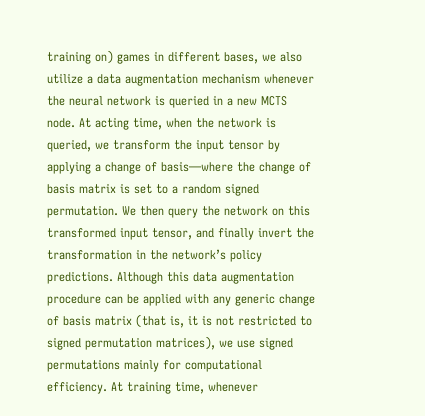training on) games in different bases, we also utilize a data augmentation mechanism whenever the neural network is queried in a new MCTS node. At acting time, when the network is queried, we transform the input tensor by applying a change of basis—where the change of basis matrix is set to a random signed permutation. We then query the network on this transformed input tensor, and finally invert the transformation in the network’s policy predictions. Although this data augmentation procedure can be applied with any generic change of basis matrix (that is, it is not restricted to signed permutation matrices), we use signed permutations mainly for computational efficiency. At training time, whenever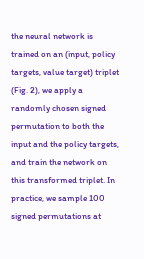the neural network is trained on an (input, policy targets, value target) triplet (Fig. 2), we apply a randomly chosen signed permutation to both the input and the policy targets, and train the network on this transformed triplet. In practice, we sample 100 signed permutations at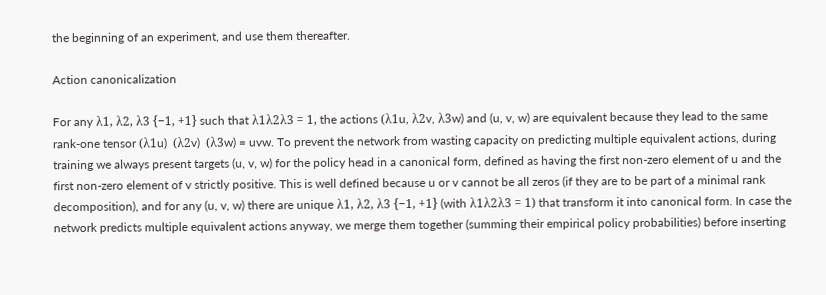the beginning of an experiment, and use them thereafter.

Action canonicalization

For any λ1, λ2, λ3 {−1, +1} such that λ1λ2λ3 = 1, the actions (λ1u, λ2v, λ3w) and (u, v, w) are equivalent because they lead to the same rank-one tensor (λ1u)  (λ2v)  (λ3w) = uvw. To prevent the network from wasting capacity on predicting multiple equivalent actions, during training we always present targets (u, v, w) for the policy head in a canonical form, defined as having the first non-zero element of u and the first non-zero element of v strictly positive. This is well defined because u or v cannot be all zeros (if they are to be part of a minimal rank decomposition), and for any (u, v, w) there are unique λ1, λ2, λ3 {−1, +1} (with λ1λ2λ3 = 1) that transform it into canonical form. In case the network predicts multiple equivalent actions anyway, we merge them together (summing their empirical policy probabilities) before inserting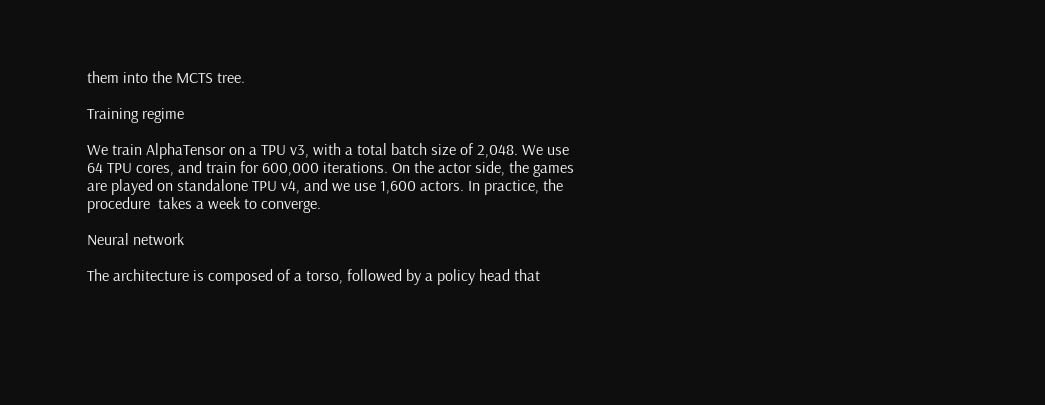them into the MCTS tree.

Training regime

We train AlphaTensor on a TPU v3, with a total batch size of 2,048. We use 64 TPU cores, and train for 600,000 iterations. On the actor side, the games are played on standalone TPU v4, and we use 1,600 actors. In practice, the procedure  takes a week to converge.

Neural network

The architecture is composed of a torso, followed by a policy head that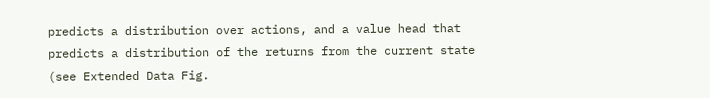predicts a distribution over actions, and a value head that predicts a distribution of the returns from the current state (see Extended Data Fig.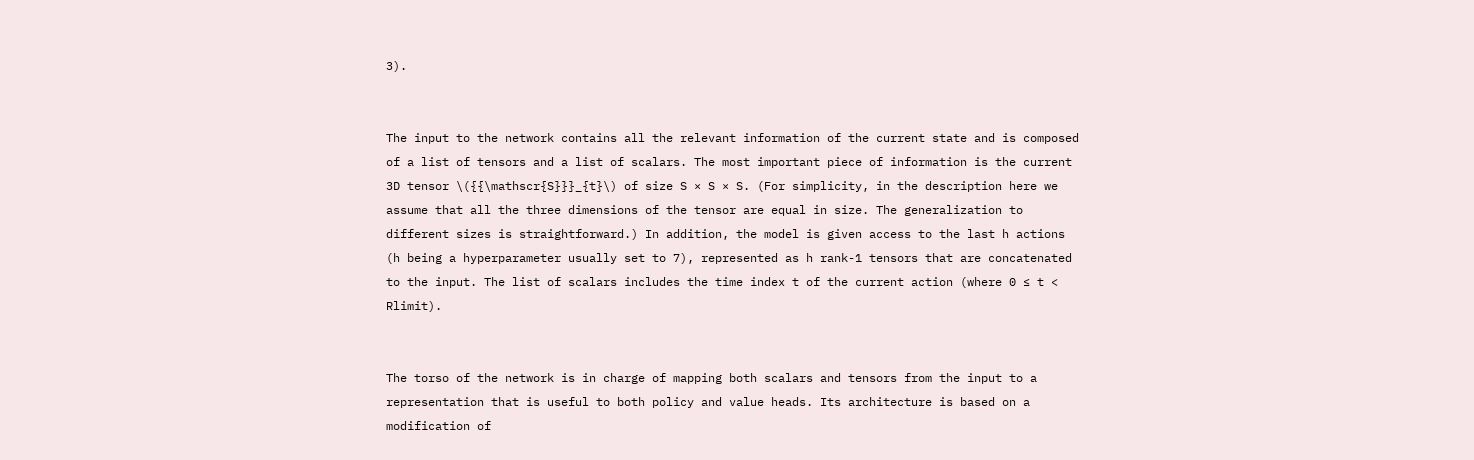3).


The input to the network contains all the relevant information of the current state and is composed of a list of tensors and a list of scalars. The most important piece of information is the current 3D tensor \({{\mathscr{S}}}_{t}\) of size S × S × S. (For simplicity, in the description here we assume that all the three dimensions of the tensor are equal in size. The generalization to different sizes is straightforward.) In addition, the model is given access to the last h actions (h being a hyperparameter usually set to 7), represented as h rank-1 tensors that are concatenated to the input. The list of scalars includes the time index t of the current action (where 0 ≤ t < Rlimit).


The torso of the network is in charge of mapping both scalars and tensors from the input to a representation that is useful to both policy and value heads. Its architecture is based on a modification of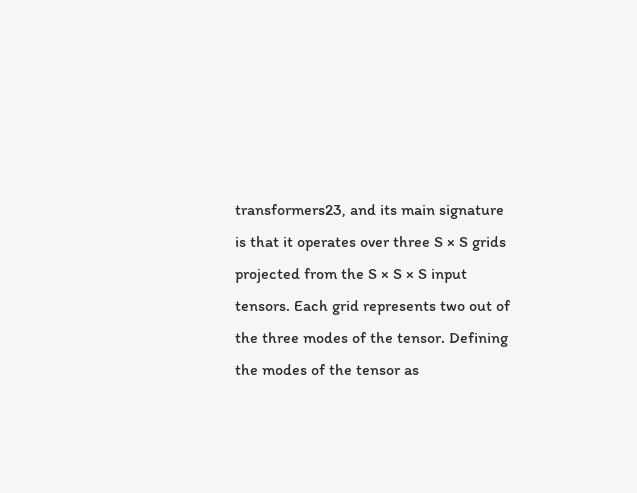transformers23, and its main signature is that it operates over three S × S grids projected from the S × S × S input tensors. Each grid represents two out of the three modes of the tensor. Defining the modes of the tensor as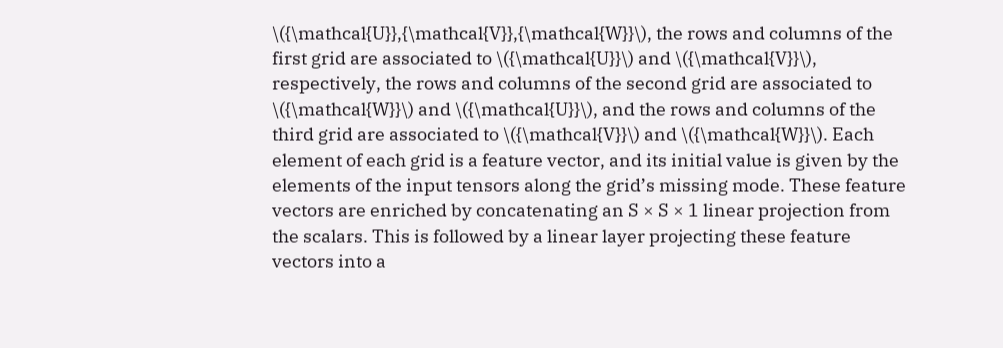\({\mathcal{U}},{\mathcal{V}},{\mathcal{W}}\), the rows and columns of the first grid are associated to \({\mathcal{U}}\) and \({\mathcal{V}}\), respectively, the rows and columns of the second grid are associated to \({\mathcal{W}}\) and \({\mathcal{U}}\), and the rows and columns of the third grid are associated to \({\mathcal{V}}\) and \({\mathcal{W}}\). Each element of each grid is a feature vector, and its initial value is given by the elements of the input tensors along the grid’s missing mode. These feature vectors are enriched by concatenating an S × S × 1 linear projection from the scalars. This is followed by a linear layer projecting these feature vectors into a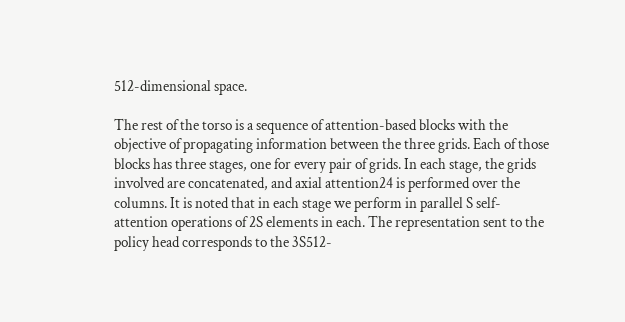512-dimensional space.

The rest of the torso is a sequence of attention-based blocks with the objective of propagating information between the three grids. Each of those blocks has three stages, one for every pair of grids. In each stage, the grids involved are concatenated, and axial attention24 is performed over the columns. It is noted that in each stage we perform in parallel S self-attention operations of 2S elements in each. The representation sent to the policy head corresponds to the 3S512-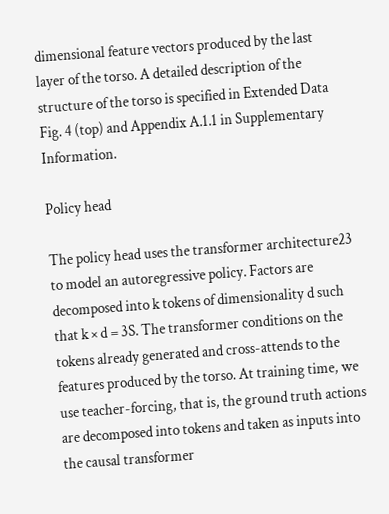dimensional feature vectors produced by the last layer of the torso. A detailed description of the structure of the torso is specified in Extended Data Fig. 4 (top) and Appendix A.1.1 in Supplementary Information.

Policy head

The policy head uses the transformer architecture23 to model an autoregressive policy. Factors are decomposed into k tokens of dimensionality d such that k × d = 3S. The transformer conditions on the tokens already generated and cross-attends to the features produced by the torso. At training time, we use teacher-forcing, that is, the ground truth actions are decomposed into tokens and taken as inputs into the causal transformer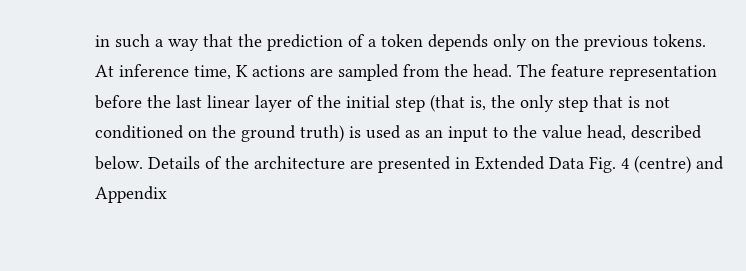in such a way that the prediction of a token depends only on the previous tokens. At inference time, K actions are sampled from the head. The feature representation before the last linear layer of the initial step (that is, the only step that is not conditioned on the ground truth) is used as an input to the value head, described below. Details of the architecture are presented in Extended Data Fig. 4 (centre) and Appendix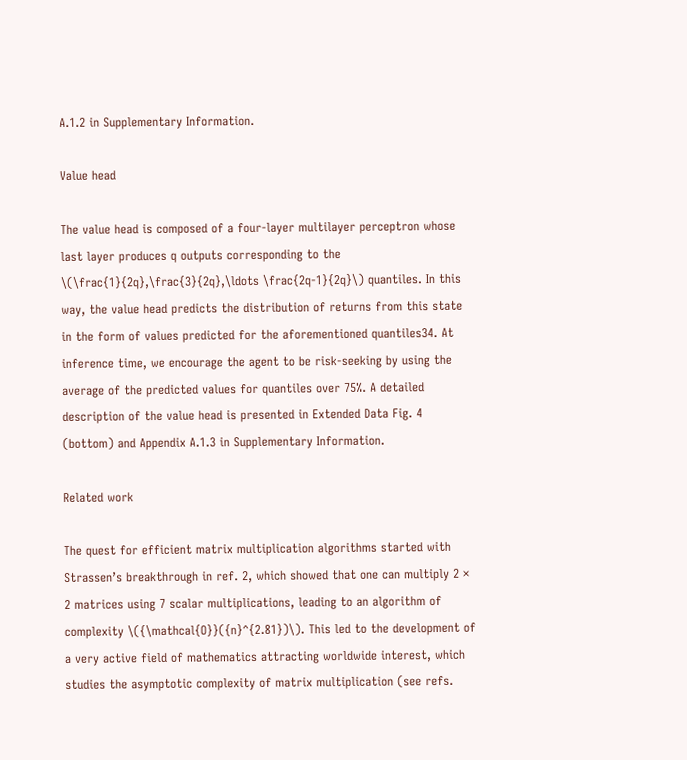A.1.2 in Supplementary Information.

Value head

The value head is composed of a four-layer multilayer perceptron whose last layer produces q outputs corresponding to the \(\frac{1}{2q},\frac{3}{2q},\ldots \frac{2q-1}{2q}\) quantiles. In this way, the value head predicts the distribution of returns from this state in the form of values predicted for the aforementioned quantiles34. At inference time, we encourage the agent to be risk-seeking by using the average of the predicted values for quantiles over 75%. A detailed description of the value head is presented in Extended Data Fig. 4 (bottom) and Appendix A.1.3 in Supplementary Information.

Related work

The quest for efficient matrix multiplication algorithms started with Strassen’s breakthrough in ref. 2, which showed that one can multiply 2 × 2 matrices using 7 scalar multiplications, leading to an algorithm of complexity \({\mathcal{O}}({n}^{2.81})\). This led to the development of a very active field of mathematics attracting worldwide interest, which studies the asymptotic complexity of matrix multiplication (see refs.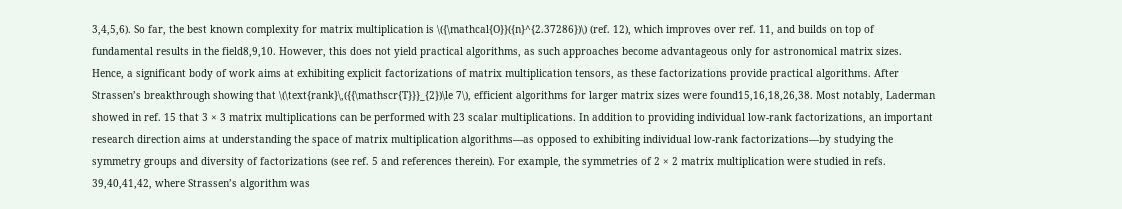3,4,5,6). So far, the best known complexity for matrix multiplication is \({\mathcal{O}}({n}^{2.37286})\) (ref. 12), which improves over ref. 11, and builds on top of fundamental results in the field8,9,10. However, this does not yield practical algorithms, as such approaches become advantageous only for astronomical matrix sizes. Hence, a significant body of work aims at exhibiting explicit factorizations of matrix multiplication tensors, as these factorizations provide practical algorithms. After Strassen’s breakthrough showing that \(\text{rank}\,({{\mathscr{T}}}_{2})\le 7\), efficient algorithms for larger matrix sizes were found15,16,18,26,38. Most notably, Laderman showed in ref. 15 that 3 × 3 matrix multiplications can be performed with 23 scalar multiplications. In addition to providing individual low-rank factorizations, an important research direction aims at understanding the space of matrix multiplication algorithms—as opposed to exhibiting individual low-rank factorizations—by studying the symmetry groups and diversity of factorizations (see ref. 5 and references therein). For example, the symmetries of 2 × 2 matrix multiplication were studied in refs. 39,40,41,42, where Strassen’s algorithm was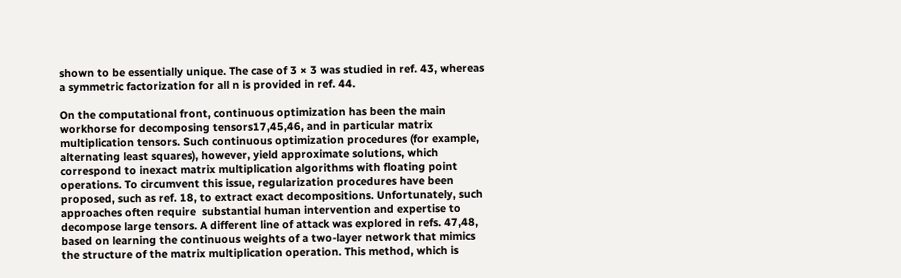shown to be essentially unique. The case of 3 × 3 was studied in ref. 43, whereas a symmetric factorization for all n is provided in ref. 44.

On the computational front, continuous optimization has been the main workhorse for decomposing tensors17,45,46, and in particular matrix multiplication tensors. Such continuous optimization procedures (for example, alternating least squares), however, yield approximate solutions, which correspond to inexact matrix multiplication algorithms with floating point operations. To circumvent this issue, regularization procedures have been proposed, such as ref. 18, to extract exact decompositions. Unfortunately, such approaches often require  substantial human intervention and expertise to decompose large tensors. A different line of attack was explored in refs. 47,48, based on learning the continuous weights of a two-layer network that mimics the structure of the matrix multiplication operation. This method, which is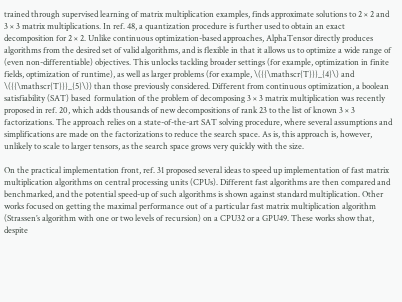trained through supervised learning of matrix multiplication examples, finds approximate solutions to 2 × 2 and 3 × 3 matrix multiplications. In ref. 48, a quantization procedure is further used to obtain an exact decomposition for 2 × 2. Unlike continuous optimization-based approaches, AlphaTensor directly produces algorithms from the desired set of valid algorithms, and is flexible in that it allows us to optimize a wide range of (even non-differentiable) objectives. This unlocks tackling broader settings (for example, optimization in finite fields, optimization of runtime), as well as larger problems (for example, \({{\mathscr{T}}}_{4}\) and \({{\mathscr{T}}}_{5}\)) than those previously considered. Different from continuous optimization, a boolean satisfiability (SAT) based  formulation of the problem of decomposing 3 × 3 matrix multiplication was recently proposed in ref. 20, which adds thousands of new decompositions of rank 23 to the list of known 3 × 3 factorizations. The approach relies on a state-of-the-art SAT solving procedure, where several assumptions and simplifications are made on the factorizations to reduce the search space. As is, this approach is, however, unlikely to scale to larger tensors, as the search space grows very quickly with the size.

On the practical implementation front, ref. 31 proposed several ideas to speed up implementation of fast matrix multiplication algorithms on central processing units (CPUs). Different fast algorithms are then compared and benchmarked, and the potential speed-up of such algorithms is shown against standard multiplication. Other works focused on getting the maximal performance out of a particular fast matrix multiplication algorithm (Strassen’s algorithm with one or two levels of recursion) on a CPU32 or a GPU49. These works show that, despite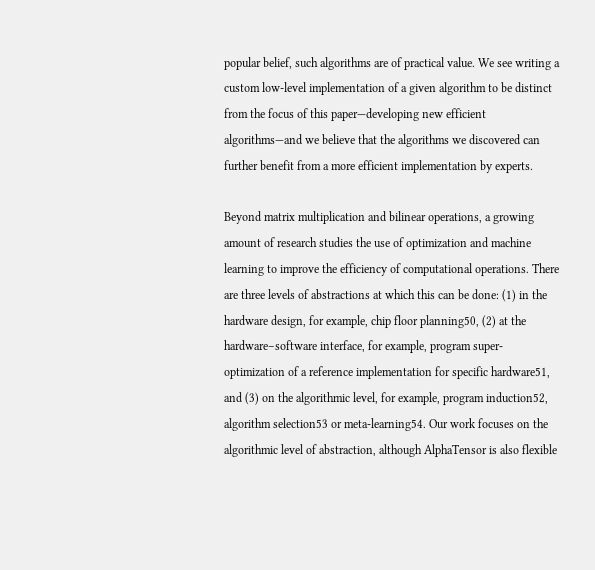popular belief, such algorithms are of practical value. We see writing a custom low-level implementation of a given algorithm to be distinct from the focus of this paper—developing new efficient algorithms—and we believe that the algorithms we discovered can further benefit from a more efficient implementation by experts.

Beyond matrix multiplication and bilinear operations, a growing amount of research studies the use of optimization and machine learning to improve the efficiency of computational operations. There are three levels of abstractions at which this can be done: (1) in the hardware design, for example, chip floor planning50, (2) at the hardware–software interface, for example, program super-optimization of a reference implementation for specific hardware51, and (3) on the algorithmic level, for example, program induction52, algorithm selection53 or meta-learning54. Our work focuses on the algorithmic level of abstraction, although AlphaTensor is also flexible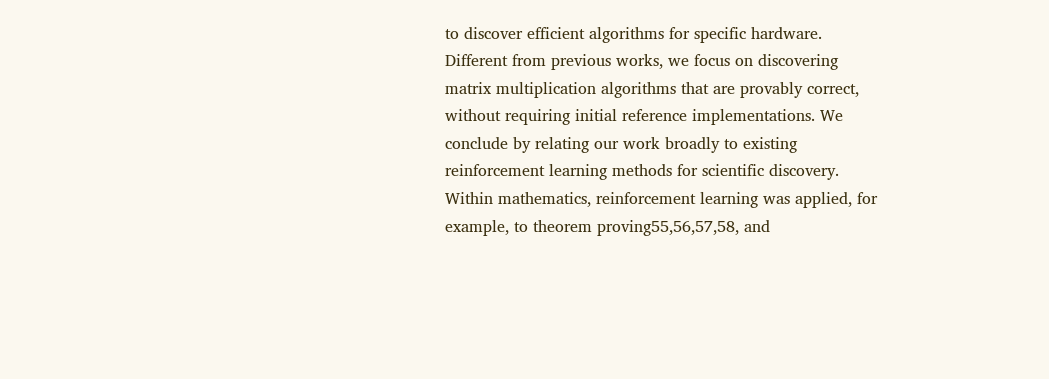to discover efficient algorithms for specific hardware. Different from previous works, we focus on discovering matrix multiplication algorithms that are provably correct, without requiring initial reference implementations. We conclude by relating our work broadly to existing reinforcement learning methods for scientific discovery. Within mathematics, reinforcement learning was applied, for example, to theorem proving55,56,57,58, and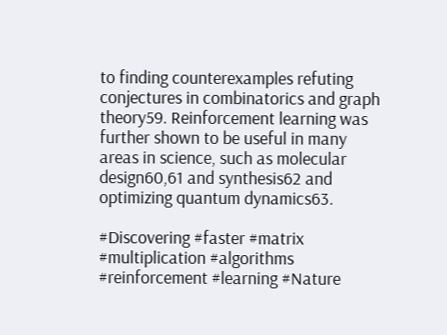to finding counterexamples refuting conjectures in combinatorics and graph theory59. Reinforcement learning was further shown to be useful in many areas in science, such as molecular design60,61 and synthesis62 and optimizing quantum dynamics63.

#Discovering #faster #matrix #multiplication #algorithms #reinforcement #learning #Nature